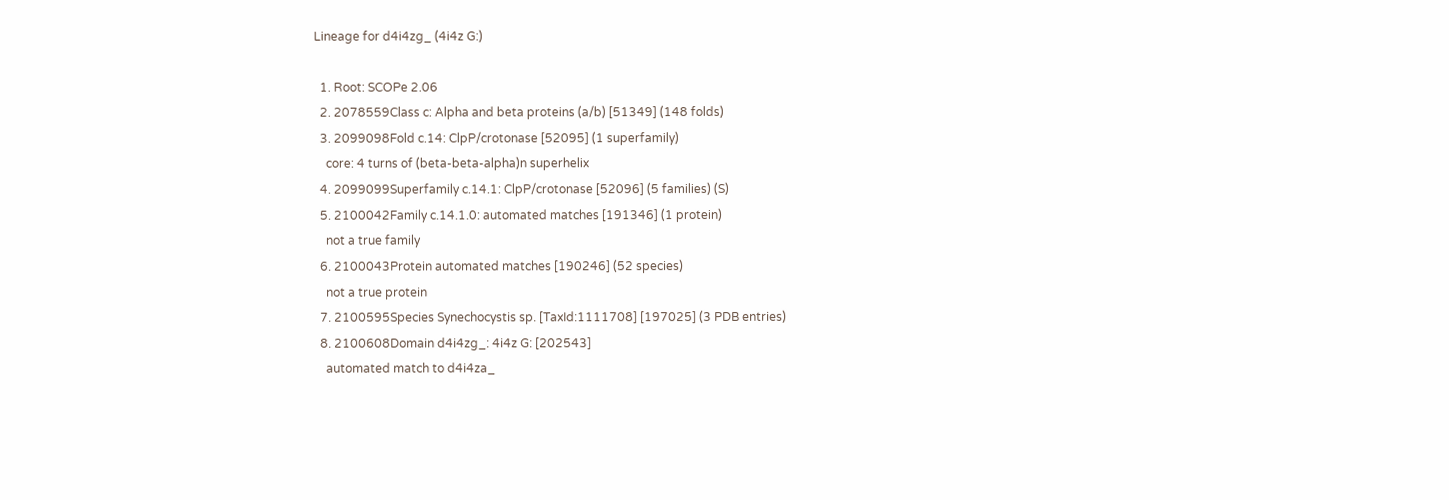Lineage for d4i4zg_ (4i4z G:)

  1. Root: SCOPe 2.06
  2. 2078559Class c: Alpha and beta proteins (a/b) [51349] (148 folds)
  3. 2099098Fold c.14: ClpP/crotonase [52095] (1 superfamily)
    core: 4 turns of (beta-beta-alpha)n superhelix
  4. 2099099Superfamily c.14.1: ClpP/crotonase [52096] (5 families) (S)
  5. 2100042Family c.14.1.0: automated matches [191346] (1 protein)
    not a true family
  6. 2100043Protein automated matches [190246] (52 species)
    not a true protein
  7. 2100595Species Synechocystis sp. [TaxId:1111708] [197025] (3 PDB entries)
  8. 2100608Domain d4i4zg_: 4i4z G: [202543]
    automated match to d4i4za_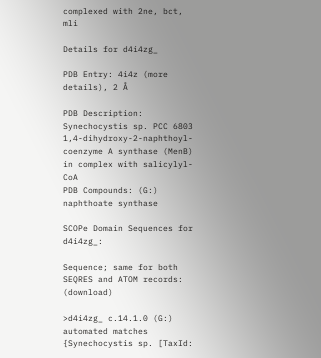complexed with 2ne, bct, mli

Details for d4i4zg_

PDB Entry: 4i4z (more details), 2 Å

PDB Description: Synechocystis sp. PCC 6803 1,4-dihydroxy-2-naphthoyl-coenzyme A synthase (MenB) in complex with salicylyl-CoA
PDB Compounds: (G:) naphthoate synthase

SCOPe Domain Sequences for d4i4zg_:

Sequence; same for both SEQRES and ATOM records: (download)

>d4i4zg_ c.14.1.0 (G:) automated matches {Synechocystis sp. [TaxId: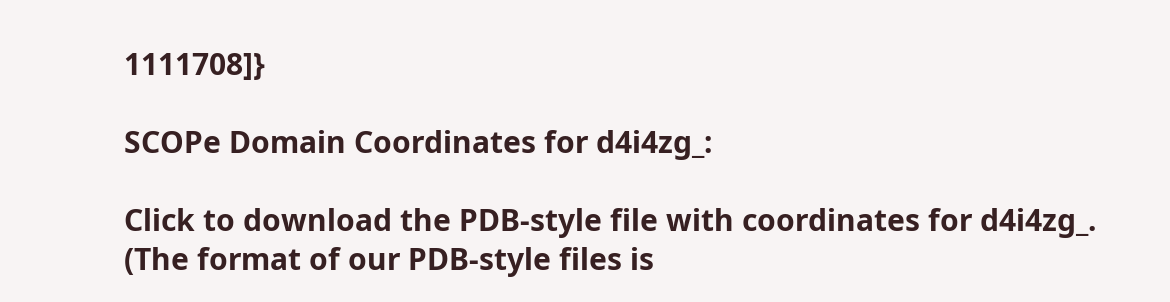1111708]}

SCOPe Domain Coordinates for d4i4zg_:

Click to download the PDB-style file with coordinates for d4i4zg_.
(The format of our PDB-style files is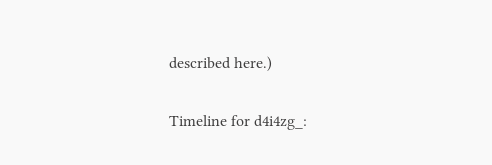described here.)

Timeline for d4i4zg_: